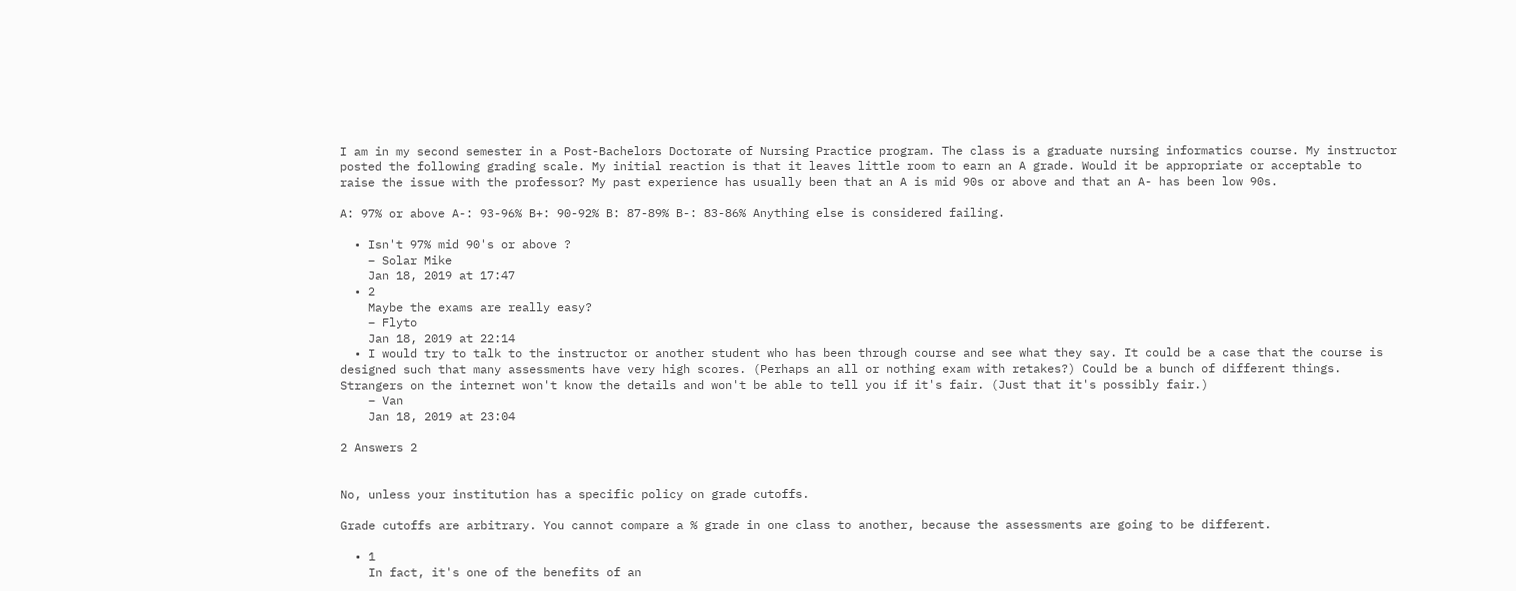I am in my second semester in a Post-Bachelors Doctorate of Nursing Practice program. The class is a graduate nursing informatics course. My instructor posted the following grading scale. My initial reaction is that it leaves little room to earn an A grade. Would it be appropriate or acceptable to raise the issue with the professor? My past experience has usually been that an A is mid 90s or above and that an A- has been low 90s.

A: 97% or above A-: 93-96% B+: 90-92% B: 87-89% B-: 83-86% Anything else is considered failing.

  • Isn't 97% mid 90's or above ?
    – Solar Mike
    Jan 18, 2019 at 17:47
  • 2
    Maybe the exams are really easy?
    – Flyto
    Jan 18, 2019 at 22:14
  • I would try to talk to the instructor or another student who has been through course and see what they say. It could be a case that the course is designed such that many assessments have very high scores. (Perhaps an all or nothing exam with retakes?) Could be a bunch of different things. Strangers on the internet won't know the details and won't be able to tell you if it's fair. (Just that it's possibly fair.)
    – Van
    Jan 18, 2019 at 23:04

2 Answers 2


No, unless your institution has a specific policy on grade cutoffs.

Grade cutoffs are arbitrary. You cannot compare a % grade in one class to another, because the assessments are going to be different.

  • 1
    In fact, it's one of the benefits of an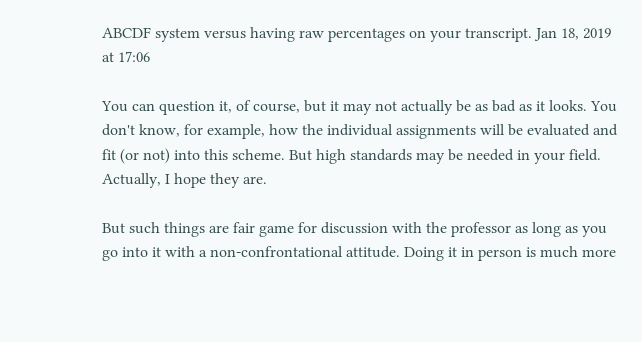ABCDF system versus having raw percentages on your transcript. Jan 18, 2019 at 17:06

You can question it, of course, but it may not actually be as bad as it looks. You don't know, for example, how the individual assignments will be evaluated and fit (or not) into this scheme. But high standards may be needed in your field. Actually, I hope they are.

But such things are fair game for discussion with the professor as long as you go into it with a non-confrontational attitude. Doing it in person is much more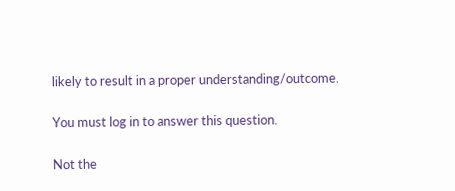likely to result in a proper understanding/outcome.

You must log in to answer this question.

Not the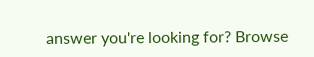answer you're looking for? Browse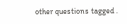other questions tagged .